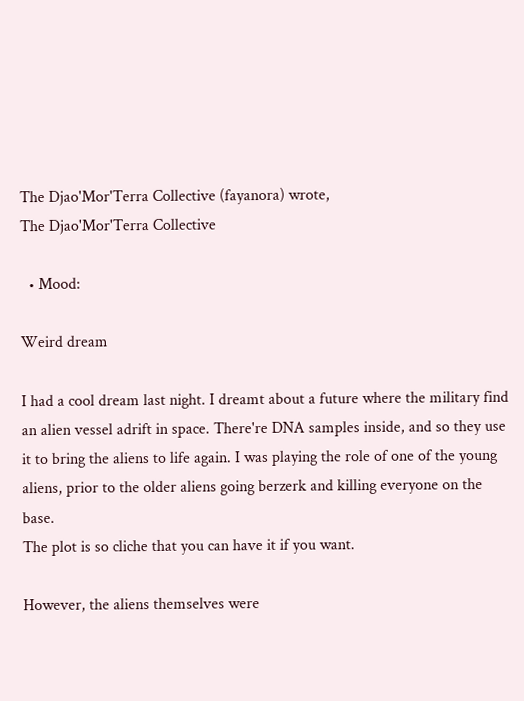The Djao'Mor'Terra Collective (fayanora) wrote,
The Djao'Mor'Terra Collective

  • Mood:

Weird dream

I had a cool dream last night. I dreamt about a future where the military find an alien vessel adrift in space. There're DNA samples inside, and so they use it to bring the aliens to life again. I was playing the role of one of the young aliens, prior to the older aliens going berzerk and killing everyone on the base.
The plot is so cliche that you can have it if you want.

However, the aliens themselves were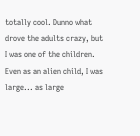totally cool. Dunno what drove the adults crazy, but I was one of the children. Even as an alien child, I was large... as large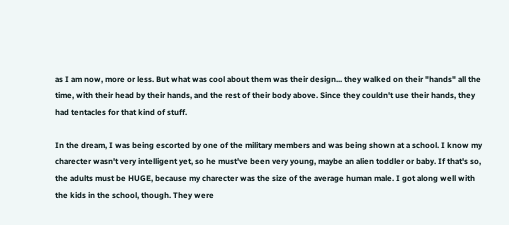as I am now, more or less. But what was cool about them was their design... they walked on their "hands" all the time, with their head by their hands, and the rest of their body above. Since they couldn't use their hands, they had tentacles for that kind of stuff.

In the dream, I was being escorted by one of the military members and was being shown at a school. I know my charecter wasn't very intelligent yet, so he must've been very young, maybe an alien toddler or baby. If that's so, the adults must be HUGE, because my charecter was the size of the average human male. I got along well with the kids in the school, though. They were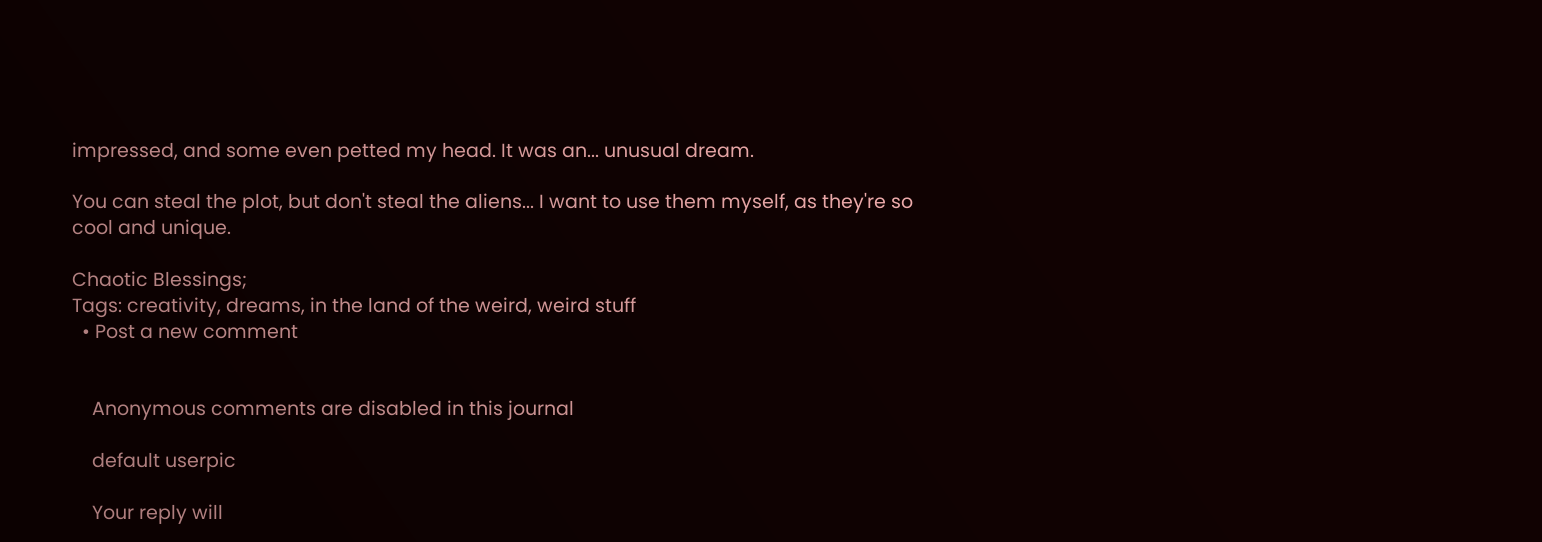impressed, and some even petted my head. It was an... unusual dream.

You can steal the plot, but don't steal the aliens... I want to use them myself, as they're so cool and unique.

Chaotic Blessings;
Tags: creativity, dreams, in the land of the weird, weird stuff
  • Post a new comment


    Anonymous comments are disabled in this journal

    default userpic

    Your reply will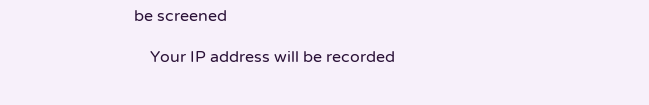be screened

    Your IP address will be recorded